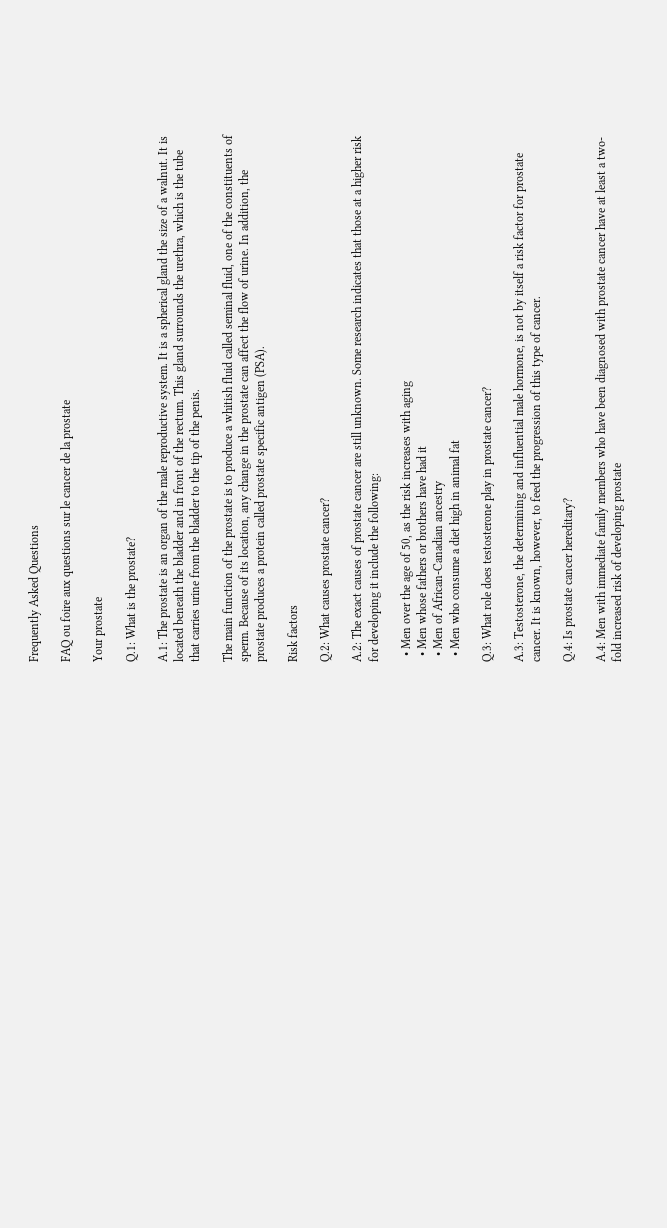Frequently Asked Questions

FAQ ou foire aux questions sur le cancer de la prostate

Your prostate

Q.1: What is the prostate?

A.1: The prostate is an organ of the male reproductive system. It is a spherical gland the size of a walnut. It is located beneath the bladder and in front of the rectum. This gland surrounds the urethra, which is the tube that carries urine from the bladder to the tip of the penis.

The main function of the prostate is to produce a whitish fluid called seminal fluid, one of the constituents of sperm. Because of its location, any change in the prostate can affect the flow of urine. In addition, the prostate produces a protein called prostate specific antigen (PSA).

Risk factors

Q.2: What causes prostate cancer?

A.2: The exact causes of prostate cancer are still unknown. Some research indicates that those at a higher risk for developing it include the following:

  • Men over the age of 50, as the risk increases with aging
  • Men whose fathers or brothers have had it
  • Men of African-Canadian ancestry
  • Men who consume a diet high in animal fat

Q.3: What role does testosterone play in prostate cancer?

A.3: Testosterone, the determining and influential male hormone, is not by itself a risk factor for prostate cancer. It is known, however, to feed the progression of this type of cancer.

Q.4: Is prostate cancer hereditary?

A.4: Men with immediate family members who have been diagnosed with prostate cancer have at least a two-fold increased risk of developing prostate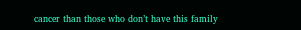cancer than those who don’t have this family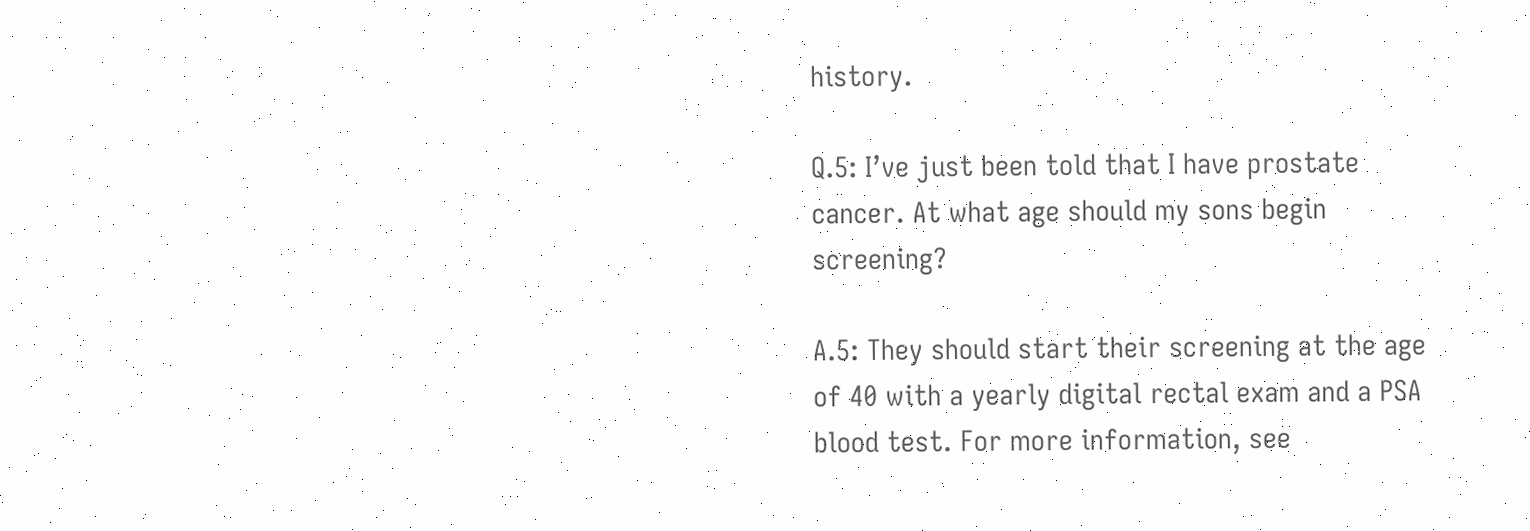history.

Q.5: I’ve just been told that I have prostate cancer. At what age should my sons begin screening?

A.5: They should start their screening at the age of 40 with a yearly digital rectal exam and a PSA blood test. For more information, see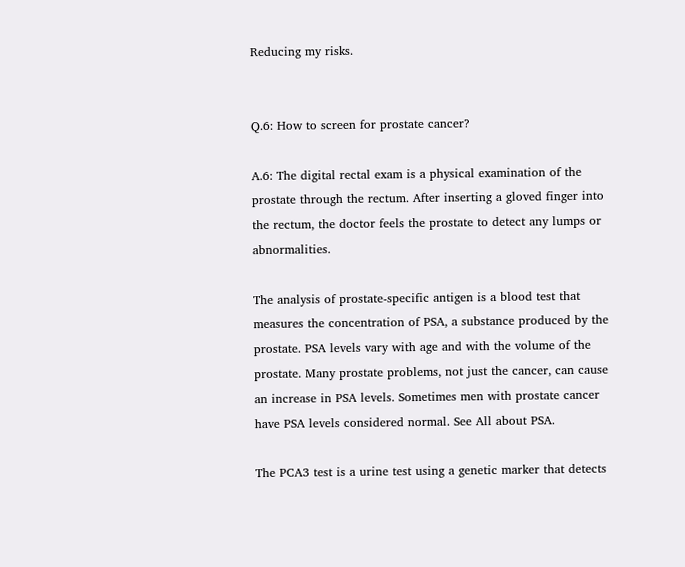Reducing my risks.


Q.6: How to screen for prostate cancer?

A.6: The digital rectal exam is a physical examination of the prostate through the rectum. After inserting a gloved finger into the rectum, the doctor feels the prostate to detect any lumps or abnormalities.

The analysis of prostate-specific antigen is a blood test that measures the concentration of PSA, a substance produced by the prostate. PSA levels vary with age and with the volume of the prostate. Many prostate problems, not just the cancer, can cause an increase in PSA levels. Sometimes men with prostate cancer have PSA levels considered normal. See All about PSA.

The PCA3 test is a urine test using a genetic marker that detects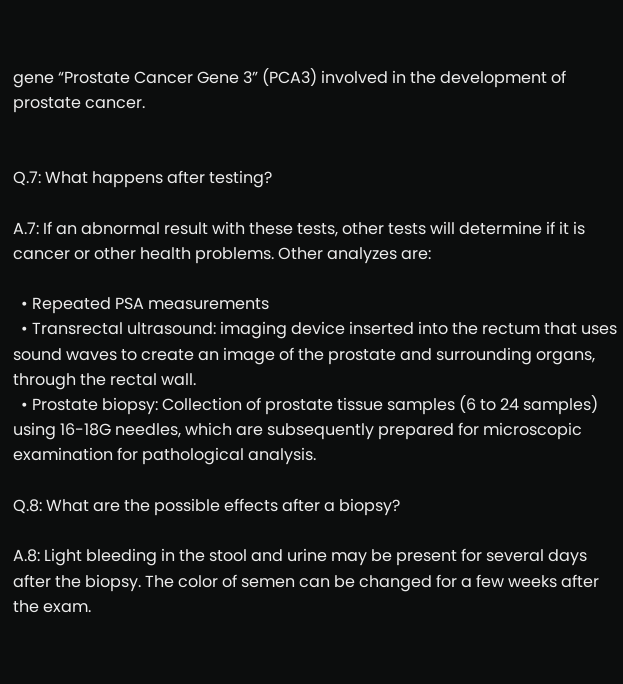gene “Prostate Cancer Gene 3” (PCA3) involved in the development of prostate cancer.


Q.7: What happens after testing?

A.7: If an abnormal result with these tests, other tests will determine if it is cancer or other health problems. Other analyzes are:

  • Repeated PSA measurements
  • Transrectal ultrasound: imaging device inserted into the rectum that uses sound waves to create an image of the prostate and surrounding organs, through the rectal wall.
  • Prostate biopsy: Collection of prostate tissue samples (6 to 24 samples) using 16-18G needles, which are subsequently prepared for microscopic examination for pathological analysis.

Q.8: What are the possible effects after a biopsy?

A.8: Light bleeding in the stool and urine may be present for several days after the biopsy. The color of semen can be changed for a few weeks after the exam.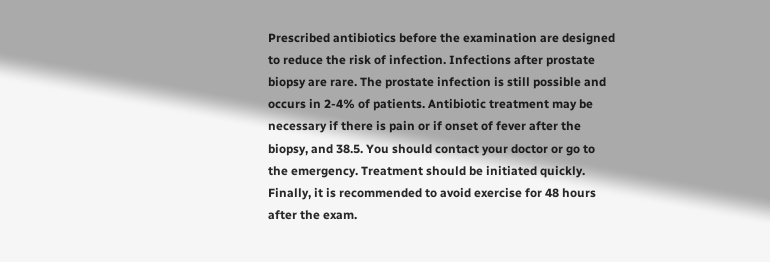Prescribed antibiotics before the examination are designed to reduce the risk of infection. Infections after prostate biopsy are rare. The prostate infection is still possible and occurs in 2-4% of patients. Antibiotic treatment may be necessary if there is pain or if onset of fever after the biopsy, and 38.5. You should contact your doctor or go to the emergency. Treatment should be initiated quickly. Finally, it is recommended to avoid exercise for 48 hours after the exam.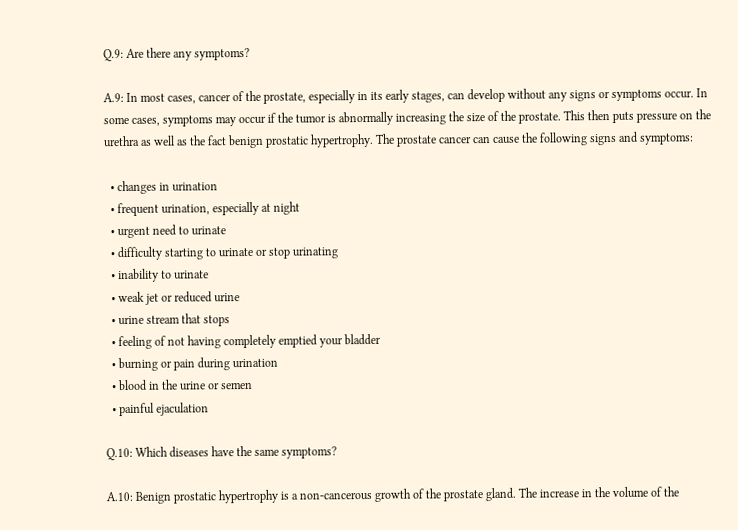Q.9: Are there any symptoms?

A.9: In most cases, cancer of the prostate, especially in its early stages, can develop without any signs or symptoms occur. In some cases, symptoms may occur if the tumor is abnormally increasing the size of the prostate. This then puts pressure on the urethra as well as the fact benign prostatic hypertrophy. The prostate cancer can cause the following signs and symptoms:

  • changes in urination
  • frequent urination, especially at night
  • urgent need to urinate
  • difficulty starting to urinate or stop urinating
  • inability to urinate
  • weak jet or reduced urine
  • urine stream that stops
  • feeling of not having completely emptied your bladder
  • burning or pain during urination
  • blood in the urine or semen
  • painful ejaculation

Q.10: Which diseases have the same symptoms?

A.10: Benign prostatic hypertrophy is a non-cancerous growth of the prostate gland. The increase in the volume of the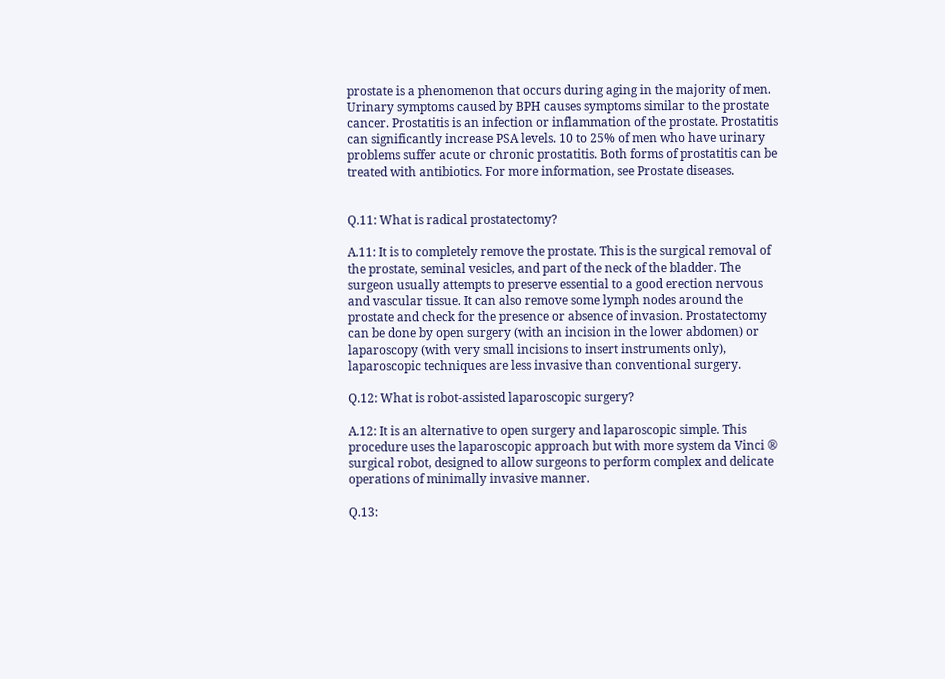prostate is a phenomenon that occurs during aging in the majority of men. Urinary symptoms caused by BPH causes symptoms similar to the prostate cancer. Prostatitis is an infection or inflammation of the prostate. Prostatitis can significantly increase PSA levels. 10 to 25% of men who have urinary problems suffer acute or chronic prostatitis. Both forms of prostatitis can be treated with antibiotics. For more information, see Prostate diseases.


Q.11: What is radical prostatectomy?

A.11: It is to completely remove the prostate. This is the surgical removal of the prostate, seminal vesicles, and part of the neck of the bladder. The surgeon usually attempts to preserve essential to a good erection nervous and vascular tissue. It can also remove some lymph nodes around the prostate and check for the presence or absence of invasion. Prostatectomy can be done by open surgery (with an incision in the lower abdomen) or laparoscopy (with very small incisions to insert instruments only), laparoscopic techniques are less invasive than conventional surgery.

Q.12: What is robot-assisted laparoscopic surgery?

A.12: It is an alternative to open surgery and laparoscopic simple. This procedure uses the laparoscopic approach but with more system da Vinci ® surgical robot, designed to allow surgeons to perform complex and delicate operations of minimally invasive manner.

Q.13: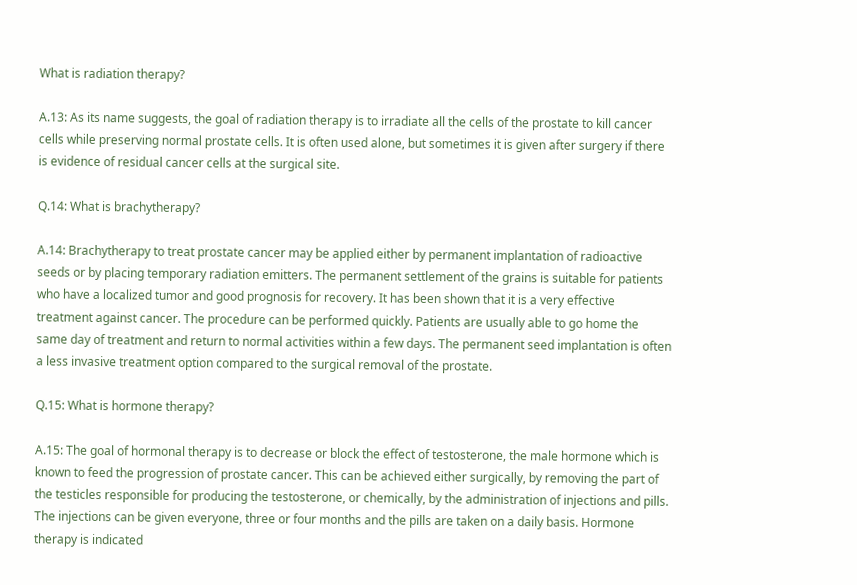What is radiation therapy?

A.13: As its name suggests, the goal of radiation therapy is to irradiate all the cells of the prostate to kill cancer cells while preserving normal prostate cells. It is often used alone, but sometimes it is given after surgery if there is evidence of residual cancer cells at the surgical site.

Q.14: What is brachytherapy?

A.14: Brachytherapy to treat prostate cancer may be applied either by permanent implantation of radioactive seeds or by placing temporary radiation emitters. The permanent settlement of the grains is suitable for patients who have a localized tumor and good prognosis for recovery. It has been shown that it is a very effective treatment against cancer. The procedure can be performed quickly. Patients are usually able to go home the same day of treatment and return to normal activities within a few days. The permanent seed implantation is often a less invasive treatment option compared to the surgical removal of the prostate.

Q.15: What is hormone therapy?

A.15: The goal of hormonal therapy is to decrease or block the effect of testosterone, the male hormone which is known to feed the progression of prostate cancer. This can be achieved either surgically, by removing the part of the testicles responsible for producing the testosterone, or chemically, by the administration of injections and pills. The injections can be given everyone, three or four months and the pills are taken on a daily basis. Hormone therapy is indicated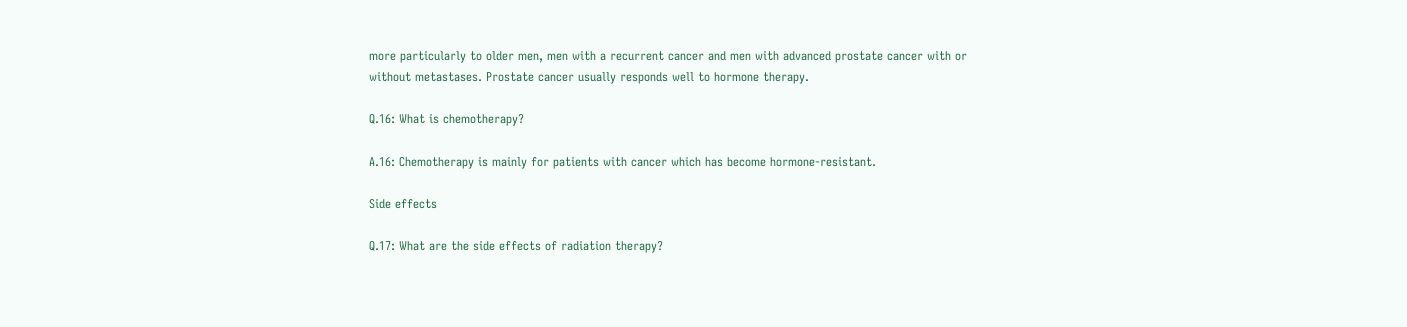more particularly to older men, men with a recurrent cancer and men with advanced prostate cancer with or without metastases. Prostate cancer usually responds well to hormone therapy.

Q.16: What is chemotherapy?

A.16: Chemotherapy is mainly for patients with cancer which has become hormone-resistant.

Side effects

Q.17: What are the side effects of radiation therapy?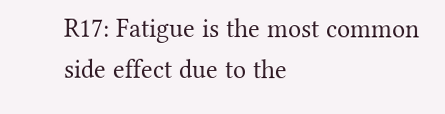R17: Fatigue is the most common side effect due to the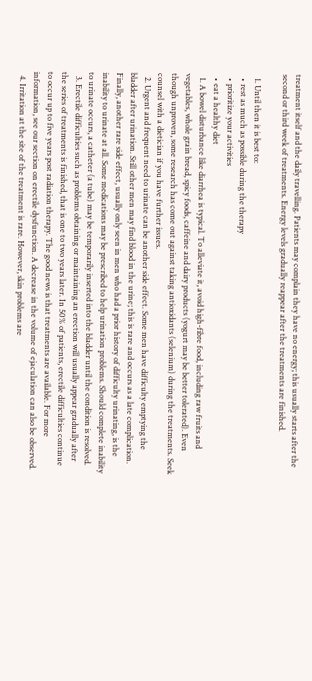treatment itself and the daily travelling. Patients may complain they have no energy; this usually starts after the second or third week of treatments. Energy levels gradually reappear after the treatments are finished.

  1. Until then it is best to:
  • rest as much as possible during the therapy
  • prioritize your activities
  • eat a healthy diet
  1. A bowel disturbance like diarrhea is typical. To alleviate it, avoid high-fibre food, including raw fruits and vegetables, whole grain bread, spicy foods, caffeine and dairy products (yogurt may be better tolerated). Even though unproven, some research has come out against taking antioxidants (selenium) during the treatments. Seek counsel with a dietician if you have further issues.
  2. Urgent and frequent need to urinate can be another side effect. Some men have difficulty emptying the bladder after urination. Still other men may find blood in the urine; this is rare and occurs as a late complication. Finally, another rare side effect, usually only seen in men who had a prior history of difficulty urinating, is the inability to urinate at all. Some medications may be prescribed to help urination problems. Should complete inability to urinate occurs, a catheter (a tube) may be temporarily inserted into the bladder until the condition is resolved.
  3. Erectile difficulties such as problems obtaining or maintaining an erection will usually appear gradually after the series of treatments is finished, that is one to two years later. In 50% of patients, erectile difficulties continue to occur up to five years post radiation therapy. The good news is that treatments are available. For more information, see our section on erectile dysfunction. A decrease in the volume of ejaculation can also be observed.
  4. Irritation at the site of the treatment is rare. However, skin problems are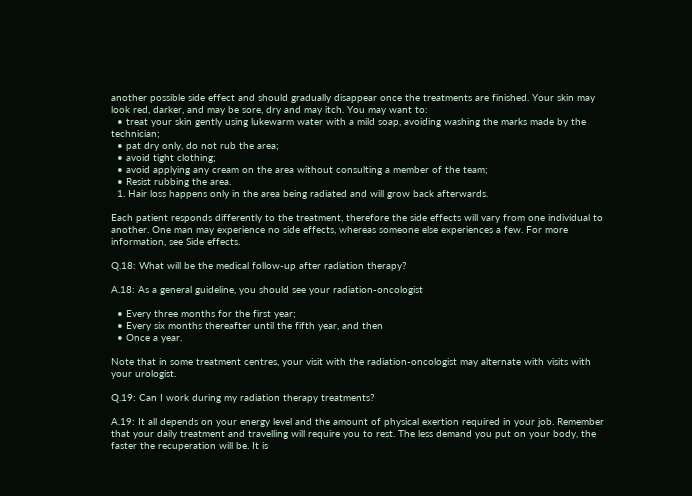another possible side effect and should gradually disappear once the treatments are finished. Your skin may look red, darker, and may be sore, dry and may itch. You may want to:
  • treat your skin gently using lukewarm water with a mild soap, avoiding washing the marks made by the technician;
  • pat dry only, do not rub the area;
  • avoid tight clothing;
  • avoid applying any cream on the area without consulting a member of the team;
  • Resist rubbing the area.
  1. Hair loss happens only in the area being radiated and will grow back afterwards.

Each patient responds differently to the treatment, therefore the side effects will vary from one individual to another. One man may experience no side effects, whereas someone else experiences a few. For more information, see Side effects.

Q.18: What will be the medical follow-up after radiation therapy?

A.18: As a general guideline, you should see your radiation-oncologist

  • Every three months for the first year;
  • Every six months thereafter until the fifth year, and then
  • Once a year.

Note that in some treatment centres, your visit with the radiation-oncologist may alternate with visits with your urologist.

Q.19: Can I work during my radiation therapy treatments?

A.19: It all depends on your energy level and the amount of physical exertion required in your job. Remember that your daily treatment and travelling will require you to rest. The less demand you put on your body, the faster the recuperation will be. It is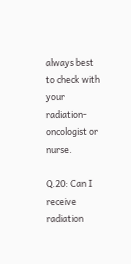always best to check with your radiation-oncologist or nurse.

Q.20: Can I receive radiation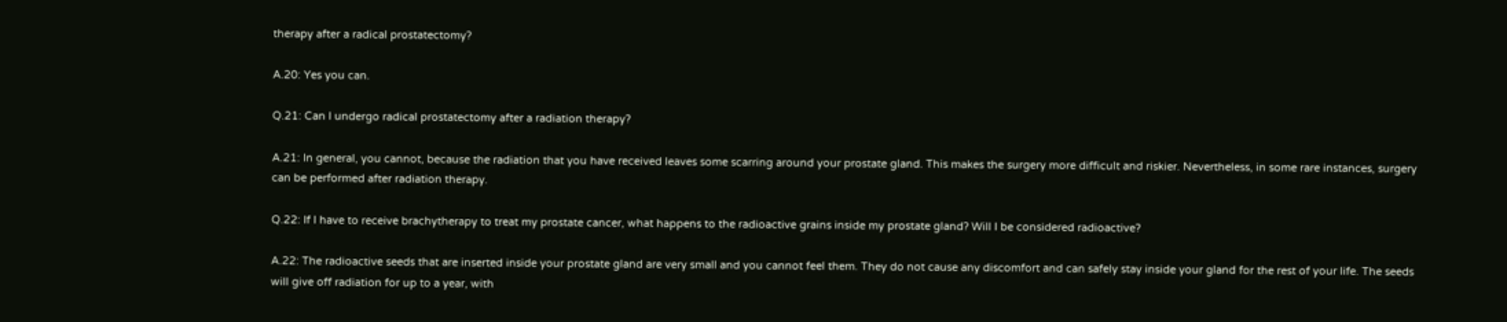therapy after a radical prostatectomy?

A.20: Yes you can.

Q.21: Can I undergo radical prostatectomy after a radiation therapy?

A.21: In general, you cannot, because the radiation that you have received leaves some scarring around your prostate gland. This makes the surgery more difficult and riskier. Nevertheless, in some rare instances, surgery can be performed after radiation therapy.

Q.22: If I have to receive brachytherapy to treat my prostate cancer, what happens to the radioactive grains inside my prostate gland? Will I be considered radioactive?

A.22: The radioactive seeds that are inserted inside your prostate gland are very small and you cannot feel them. They do not cause any discomfort and can safely stay inside your gland for the rest of your life. The seeds will give off radiation for up to a year, with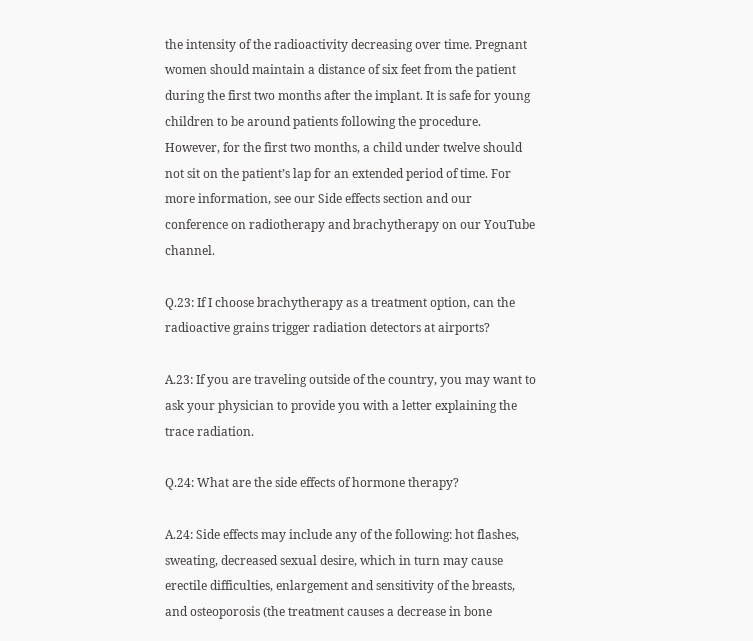the intensity of the radioactivity decreasing over time. Pregnant women should maintain a distance of six feet from the patient during the first two months after the implant. It is safe for young children to be around patients following the procedure. However, for the first two months, a child under twelve should not sit on the patient’s lap for an extended period of time. For more information, see our Side effects section and our conference on radiotherapy and brachytherapy on our YouTube channel.

Q.23: If I choose brachytherapy as a treatment option, can the radioactive grains trigger radiation detectors at airports?

A.23: If you are traveling outside of the country, you may want to ask your physician to provide you with a letter explaining the trace radiation.

Q.24: What are the side effects of hormone therapy?

A.24: Side effects may include any of the following: hot flashes, sweating, decreased sexual desire, which in turn may cause erectile difficulties, enlargement and sensitivity of the breasts, and osteoporosis (the treatment causes a decrease in bone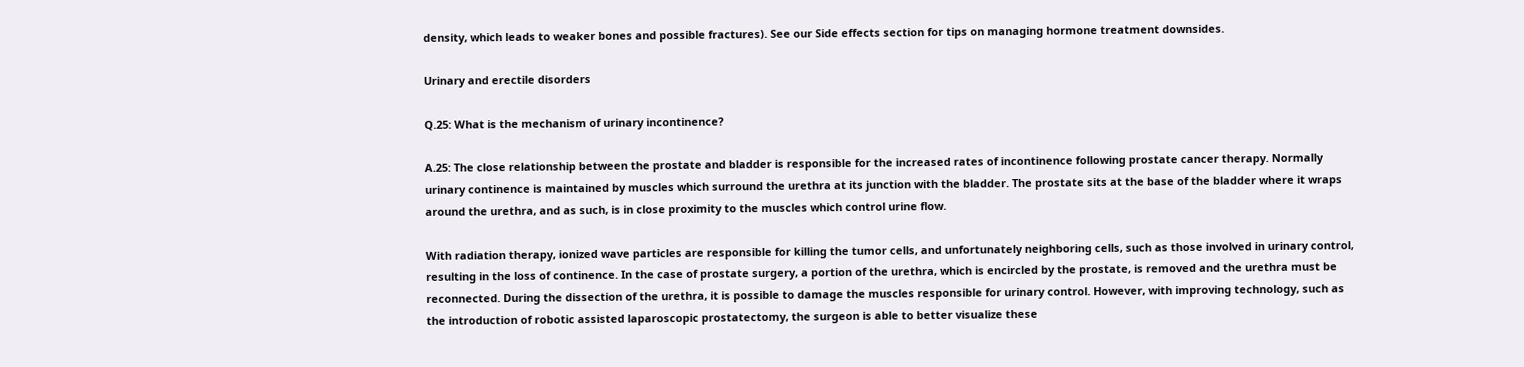density, which leads to weaker bones and possible fractures). See our Side effects section for tips on managing hormone treatment downsides.

Urinary and erectile disorders

Q.25: What is the mechanism of urinary incontinence?

A.25: The close relationship between the prostate and bladder is responsible for the increased rates of incontinence following prostate cancer therapy. Normally urinary continence is maintained by muscles which surround the urethra at its junction with the bladder. The prostate sits at the base of the bladder where it wraps around the urethra, and as such, is in close proximity to the muscles which control urine flow.

With radiation therapy, ionized wave particles are responsible for killing the tumor cells, and unfortunately neighboring cells, such as those involved in urinary control, resulting in the loss of continence. In the case of prostate surgery, a portion of the urethra, which is encircled by the prostate, is removed and the urethra must be reconnected. During the dissection of the urethra, it is possible to damage the muscles responsible for urinary control. However, with improving technology, such as the introduction of robotic assisted laparoscopic prostatectomy, the surgeon is able to better visualize these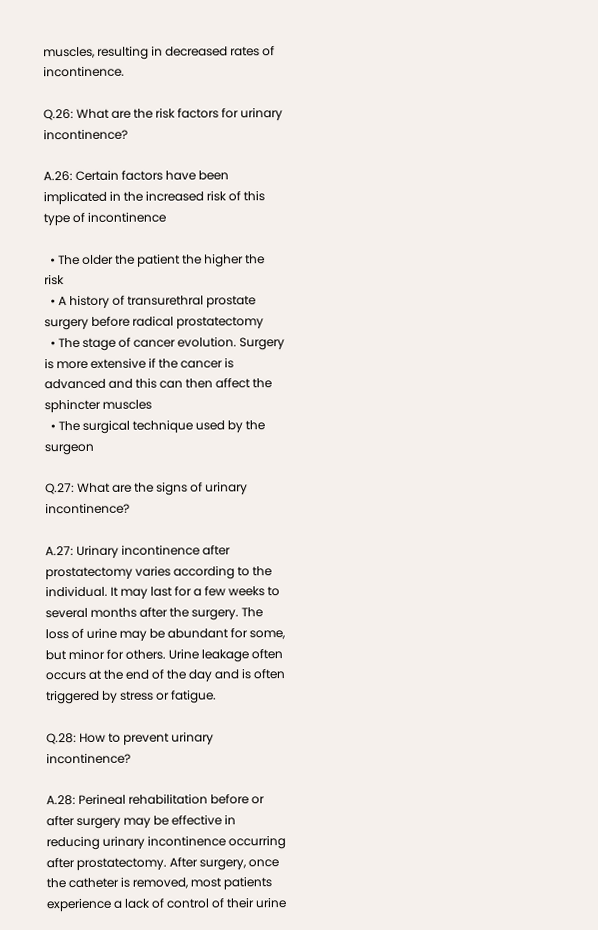muscles, resulting in decreased rates of incontinence.

Q.26: What are the risk factors for urinary incontinence?

A.26: Certain factors have been implicated in the increased risk of this type of incontinence

  • The older the patient the higher the risk
  • A history of transurethral prostate surgery before radical prostatectomy
  • The stage of cancer evolution. Surgery is more extensive if the cancer is advanced and this can then affect the sphincter muscles
  • The surgical technique used by the surgeon

Q.27: What are the signs of urinary incontinence?

A.27: Urinary incontinence after prostatectomy varies according to the individual. It may last for a few weeks to several months after the surgery. The loss of urine may be abundant for some, but minor for others. Urine leakage often occurs at the end of the day and is often triggered by stress or fatigue.

Q.28: How to prevent urinary incontinence?

A.28: Perineal rehabilitation before or after surgery may be effective in reducing urinary incontinence occurring after prostatectomy. After surgery, once the catheter is removed, most patients experience a lack of control of their urine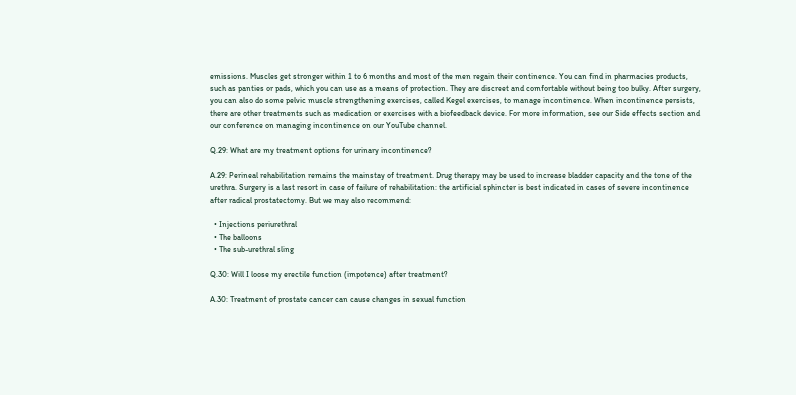emissions. Muscles get stronger within 1 to 6 months and most of the men regain their continence. You can find in pharmacies products, such as panties or pads, which you can use as a means of protection. They are discreet and comfortable without being too bulky. After surgery, you can also do some pelvic muscle strengthening exercises, called Kegel exercises, to manage incontinence. When incontinence persists, there are other treatments such as medication or exercises with a biofeedback device. For more information, see our Side effects section and our conference on managing incontinence on our YouTube channel.

Q.29: What are my treatment options for urinary incontinence?

A.29: Perineal rehabilitation remains the mainstay of treatment. Drug therapy may be used to increase bladder capacity and the tone of the urethra. Surgery is a last resort in case of failure of rehabilitation: the artificial sphincter is best indicated in cases of severe incontinence after radical prostatectomy. But we may also recommend:

  • Injections periurethral
  • The balloons
  • The sub-urethral sling

Q.30: Will I loose my erectile function (impotence) after treatment?

A.30: Treatment of prostate cancer can cause changes in sexual function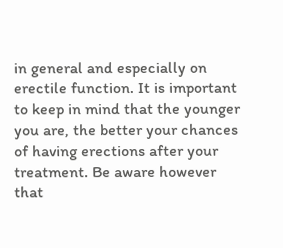in general and especially on erectile function. It is important to keep in mind that the younger you are, the better your chances of having erections after your treatment. Be aware however that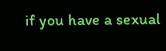if you have a sexual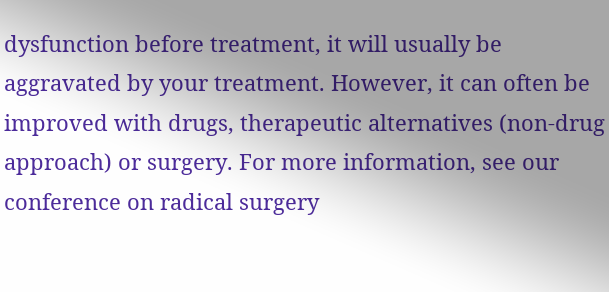dysfunction before treatment, it will usually be aggravated by your treatment. However, it can often be improved with drugs, therapeutic alternatives (non-drug approach) or surgery. For more information, see our conference on radical surgery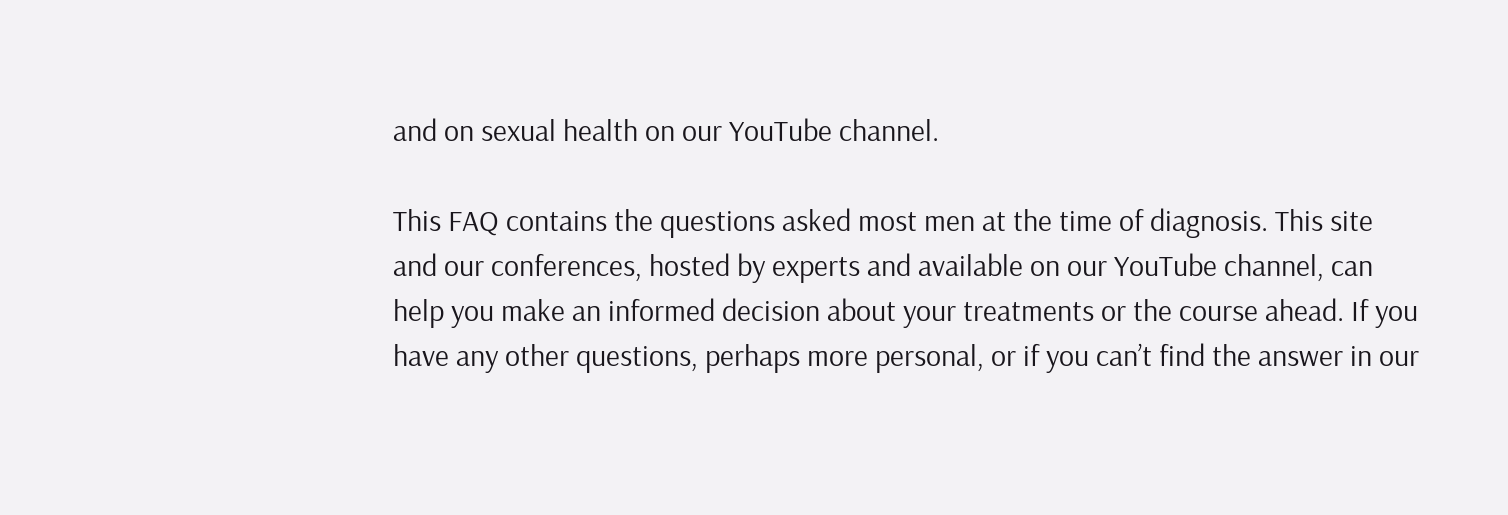and on sexual health on our YouTube channel.

This FAQ contains the questions asked most men at the time of diagnosis. This site and our conferences, hosted by experts and available on our YouTube channel, can help you make an informed decision about your treatments or the course ahead. If you have any other questions, perhaps more personal, or if you can’t find the answer in our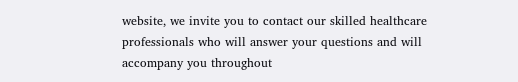website, we invite you to contact our skilled healthcare professionals who will answer your questions and will accompany you throughout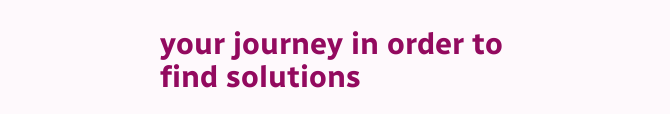your journey in order to find solutions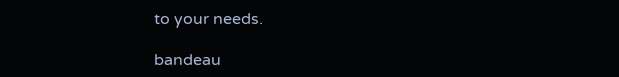to your needs.

bandeau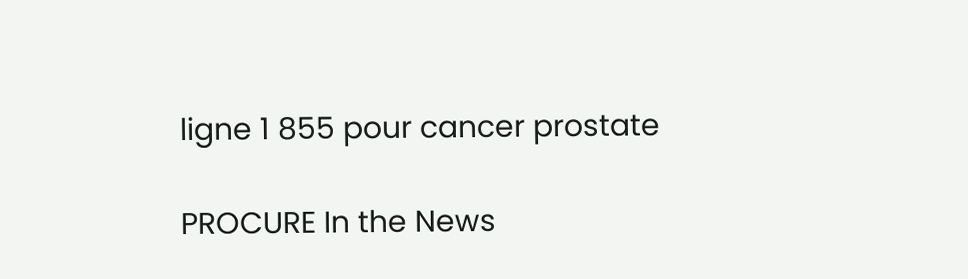ligne 1 855 pour cancer prostate

PROCURE In the News